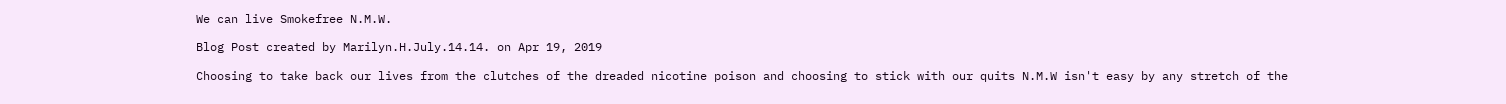We can live Smokefree N.M.W.

Blog Post created by Marilyn.H.July.14.14. on Apr 19, 2019

Choosing to take back our lives from the clutches of the dreaded nicotine poison and choosing to stick with our quits N.M.W isn't easy by any stretch of the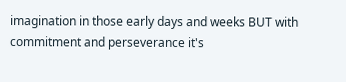imagination in those early days and weeks BUT with commitment and perseverance it's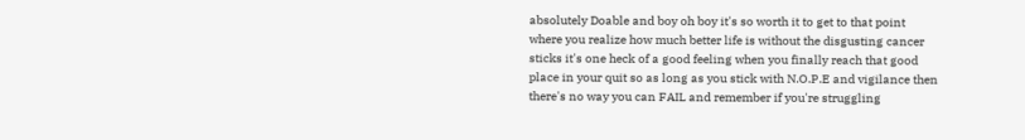absolutely Doable and boy oh boy it's so worth it to get to that point where you realize how much better life is without the disgusting cancer sticks it's one heck of a good feeling when you finally reach that good place in your quit so as long as you stick with N.O.P.E and vigilance then there's no way you can FAIL and remember if you're struggling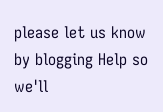please let us know by blogging Help so we'll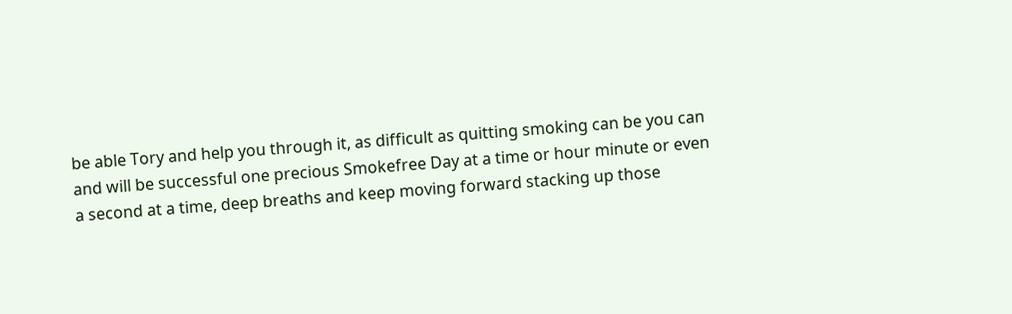be able Tory and help you through it, as difficult as quitting smoking can be you can and will be successful one precious Smokefree Day at a time or hour minute or even a second at a time, deep breaths and keep moving forward stacking up those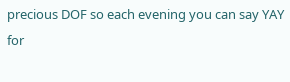precious DOF so each evening you can say YAY for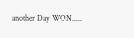another Day WON.....